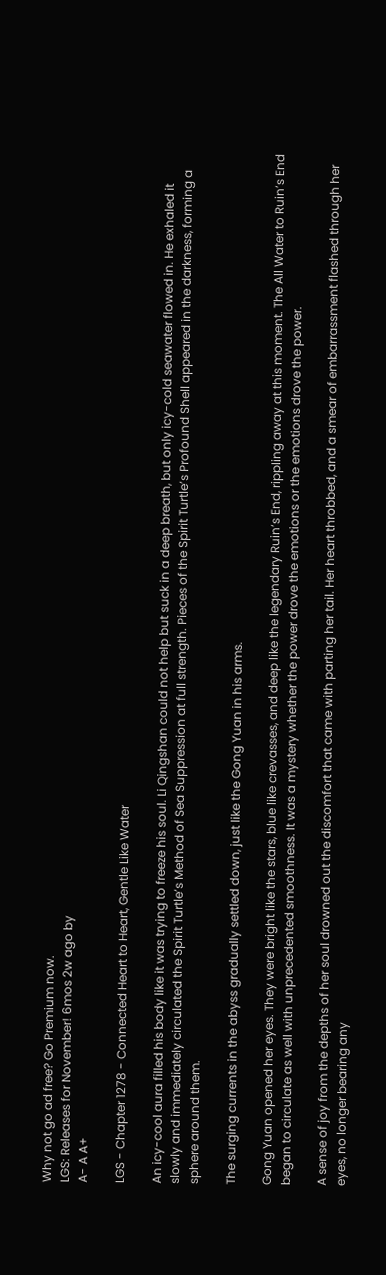Why not go ad free? Go Premium now.
LGS: Releases for November! 6mos 2w ago by
A- A A+

LGS - Chapter 1278 - Connected Heart to Heart, Gentle Like Water

An icy-cool aura filled his body like it was trying to freeze his soul. Li Qingshan could not help but suck in a deep breath, but only icy-cold seawater flowed in. He exhaled it slowly and immediately circulated the Spirit Turtle’s Method of Sea Suppression at full strength. Pieces of the Spirit Turtle’s Profound Shell appeared in the darkness, forming a sphere around them.

The surging currents in the abyss gradually settled down, just like the Gong Yuan in his arms.

Gong Yuan opened her eyes. They were bright like the stars, blue like crevasses, and deep like the legendary Ruin’s End, rippling away at this moment. The All Water to Ruin’s End began to circulate as well with unprecedented smoothness. It was a mystery whether the power drove the emotions or the emotions drove the power.

A sense of joy from the depths of her soul drowned out the discomfort that came with parting her tail. Her heart throbbed, and a smear of embarrassment flashed through her eyes, no longer bearing any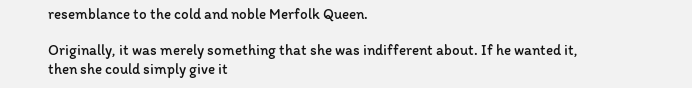resemblance to the cold and noble Merfolk Queen.

Originally, it was merely something that she was indifferent about. If he wanted it, then she could simply give it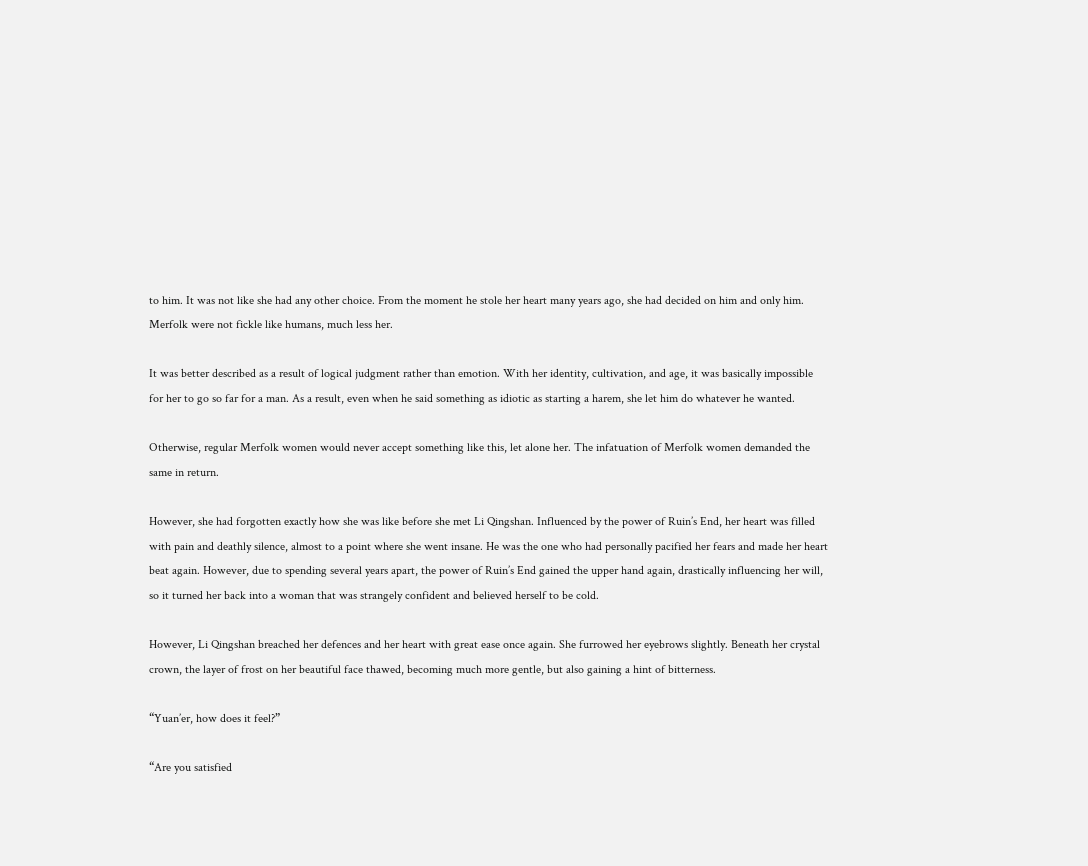to him. It was not like she had any other choice. From the moment he stole her heart many years ago, she had decided on him and only him. Merfolk were not fickle like humans, much less her.

It was better described as a result of logical judgment rather than emotion. With her identity, cultivation, and age, it was basically impossible for her to go so far for a man. As a result, even when he said something as idiotic as starting a harem, she let him do whatever he wanted.

Otherwise, regular Merfolk women would never accept something like this, let alone her. The infatuation of Merfolk women demanded the same in return.

However, she had forgotten exactly how she was like before she met Li Qingshan. Influenced by the power of Ruin’s End, her heart was filled with pain and deathly silence, almost to a point where she went insane. He was the one who had personally pacified her fears and made her heart beat again. However, due to spending several years apart, the power of Ruin’s End gained the upper hand again, drastically influencing her will, so it turned her back into a woman that was strangely confident and believed herself to be cold.

However, Li Qingshan breached her defences and her heart with great ease once again. She furrowed her eyebrows slightly. Beneath her crystal crown, the layer of frost on her beautiful face thawed, becoming much more gentle, but also gaining a hint of bitterness.

“Yuan’er, how does it feel?”

“Are you satisfied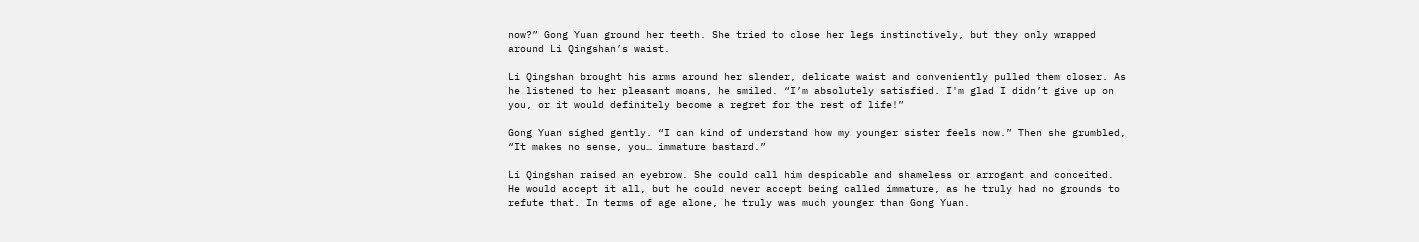now?” Gong Yuan ground her teeth. She tried to close her legs instinctively, but they only wrapped around Li Qingshan’s waist.

Li Qingshan brought his arms around her slender, delicate waist and conveniently pulled them closer. As he listened to her pleasant moans, he smiled. “I’m absolutely satisfied. I'm glad I didn’t give up on you, or it would definitely become a regret for the rest of life!”

Gong Yuan sighed gently. “I can kind of understand how my younger sister feels now.” Then she grumbled, “It makes no sense, you… immature bastard.”

Li Qingshan raised an eyebrow. She could call him despicable and shameless or arrogant and conceited. He would accept it all, but he could never accept being called immature, as he truly had no grounds to refute that. In terms of age alone, he truly was much younger than Gong Yuan.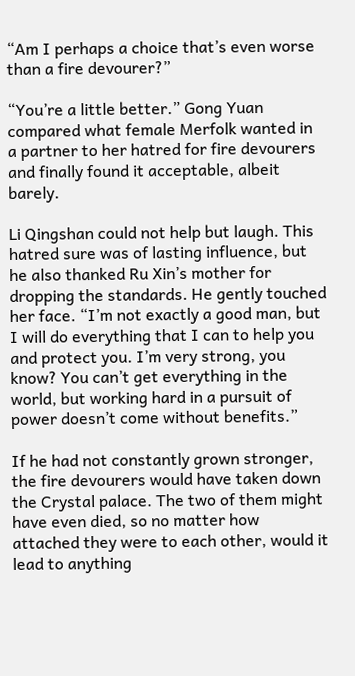“Am I perhaps a choice that’s even worse than a fire devourer?”

“You’re a little better.” Gong Yuan compared what female Merfolk wanted in a partner to her hatred for fire devourers and finally found it acceptable, albeit barely.

Li Qingshan could not help but laugh. This hatred sure was of lasting influence, but he also thanked Ru Xin’s mother for dropping the standards. He gently touched her face. “I’m not exactly a good man, but I will do everything that I can to help you and protect you. I’m very strong, you know? You can’t get everything in the world, but working hard in a pursuit of power doesn’t come without benefits.”

If he had not constantly grown stronger, the fire devourers would have taken down the Crystal palace. The two of them might have even died, so no matter how attached they were to each other, would it lead to anything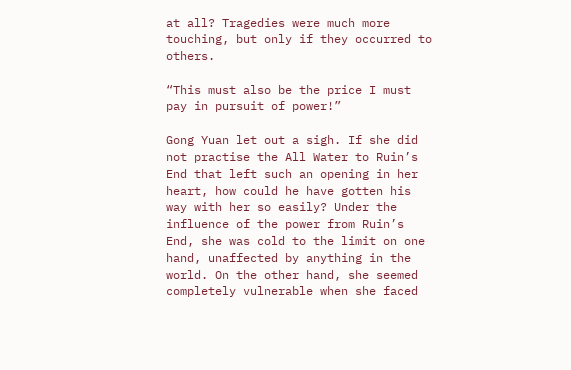at all? Tragedies were much more touching, but only if they occurred to others.

“This must also be the price I must pay in pursuit of power!”

Gong Yuan let out a sigh. If she did not practise the All Water to Ruin’s End that left such an opening in her heart, how could he have gotten his way with her so easily? Under the influence of the power from Ruin’s End, she was cold to the limit on one hand, unaffected by anything in the world. On the other hand, she seemed completely vulnerable when she faced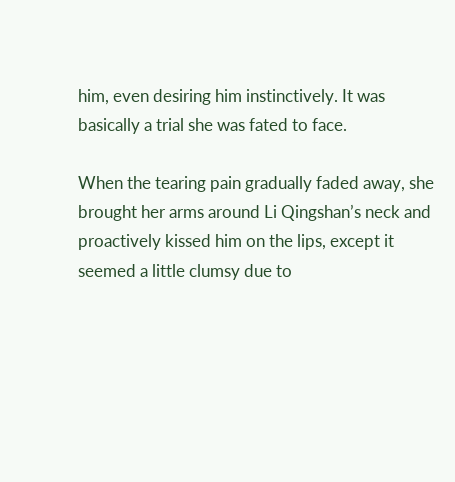him, even desiring him instinctively. It was basically a trial she was fated to face.

When the tearing pain gradually faded away, she brought her arms around Li Qingshan’s neck and proactively kissed him on the lips, except it seemed a little clumsy due to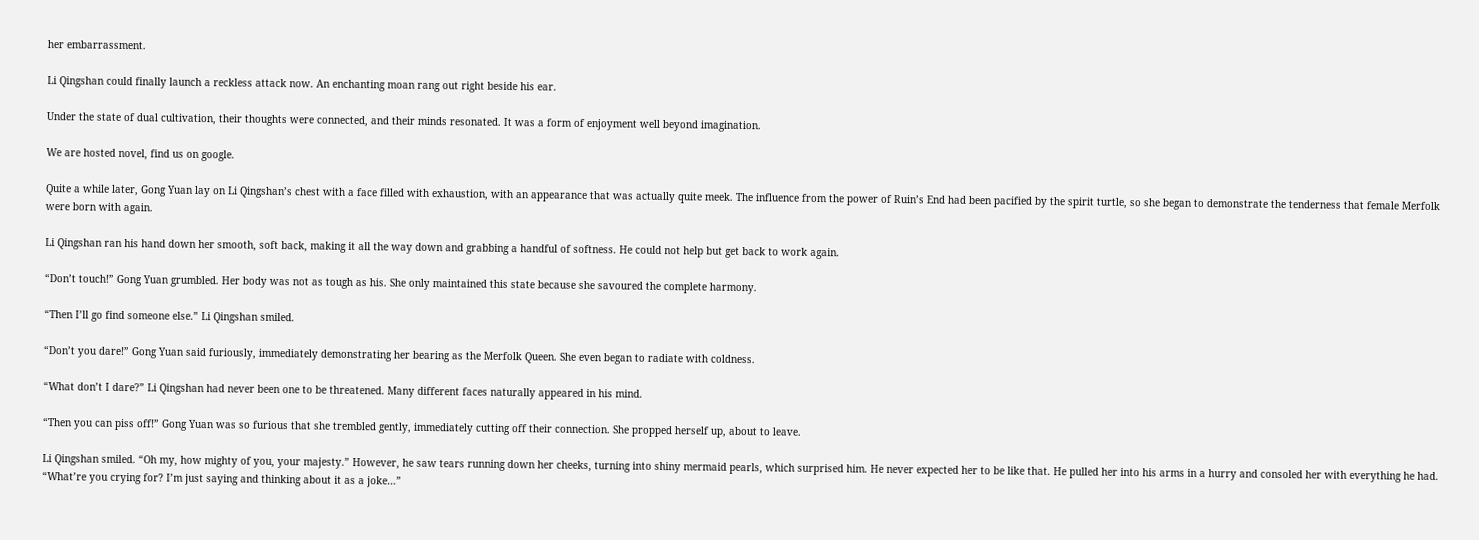her embarrassment.

Li Qingshan could finally launch a reckless attack now. An enchanting moan rang out right beside his ear.

Under the state of dual cultivation, their thoughts were connected, and their minds resonated. It was a form of enjoyment well beyond imagination.

We are hosted novel, find us on google.

Quite a while later, Gong Yuan lay on Li Qingshan’s chest with a face filled with exhaustion, with an appearance that was actually quite meek. The influence from the power of Ruin’s End had been pacified by the spirit turtle, so she began to demonstrate the tenderness that female Merfolk were born with again.

Li Qingshan ran his hand down her smooth, soft back, making it all the way down and grabbing a handful of softness. He could not help but get back to work again.

“Don’t touch!” Gong Yuan grumbled. Her body was not as tough as his. She only maintained this state because she savoured the complete harmony.

“Then I’ll go find someone else.” Li Qingshan smiled.

“Don’t you dare!” Gong Yuan said furiously, immediately demonstrating her bearing as the Merfolk Queen. She even began to radiate with coldness.

“What don’t I dare?” Li Qingshan had never been one to be threatened. Many different faces naturally appeared in his mind.

“Then you can piss off!” Gong Yuan was so furious that she trembled gently, immediately cutting off their connection. She propped herself up, about to leave.

Li Qingshan smiled. “Oh my, how mighty of you, your majesty.” However, he saw tears running down her cheeks, turning into shiny mermaid pearls, which surprised him. He never expected her to be like that. He pulled her into his arms in a hurry and consoled her with everything he had. “What’re you crying for? I’m just saying and thinking about it as a joke…”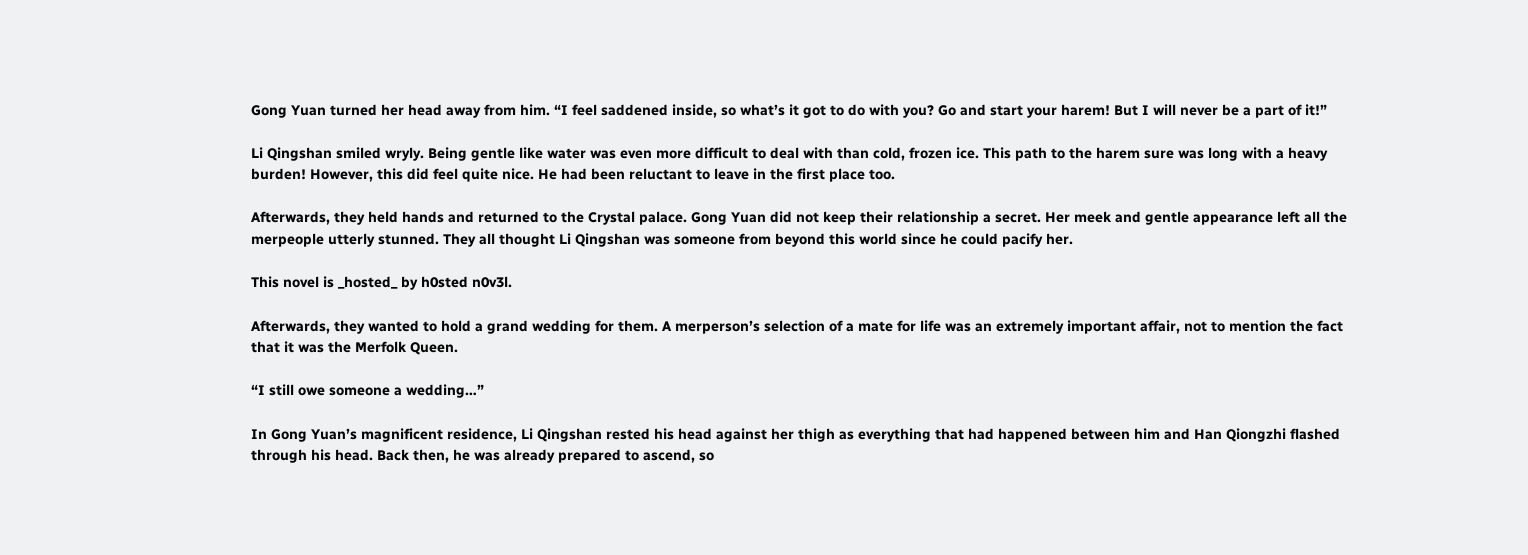Gong Yuan turned her head away from him. “I feel saddened inside, so what’s it got to do with you? Go and start your harem! But I will never be a part of it!”

Li Qingshan smiled wryly. Being gentle like water was even more difficult to deal with than cold, frozen ice. This path to the harem sure was long with a heavy burden! However, this did feel quite nice. He had been reluctant to leave in the first place too.

Afterwards, they held hands and returned to the Crystal palace. Gong Yuan did not keep their relationship a secret. Her meek and gentle appearance left all the merpeople utterly stunned. They all thought Li Qingshan was someone from beyond this world since he could pacify her.

This novel is _hosted_ by h0sted n0v3l.

Afterwards, they wanted to hold a grand wedding for them. A merperson’s selection of a mate for life was an extremely important affair, not to mention the fact that it was the Merfolk Queen.

“I still owe someone a wedding…”

In Gong Yuan’s magnificent residence, Li Qingshan rested his head against her thigh as everything that had happened between him and Han Qiongzhi flashed through his head. Back then, he was already prepared to ascend, so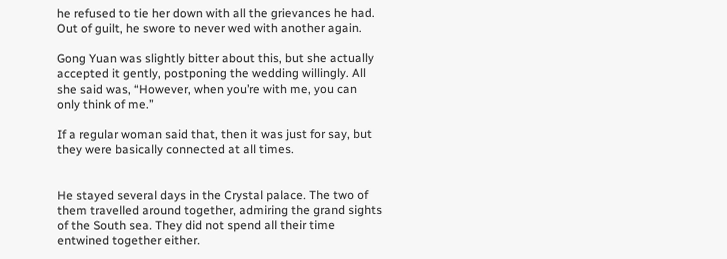he refused to tie her down with all the grievances he had. Out of guilt, he swore to never wed with another again.

Gong Yuan was slightly bitter about this, but she actually accepted it gently, postponing the wedding willingly. All she said was, “However, when you’re with me, you can only think of me.”

If a regular woman said that, then it was just for say, but they were basically connected at all times.


He stayed several days in the Crystal palace. The two of them travelled around together, admiring the grand sights of the South sea. They did not spend all their time entwined together either.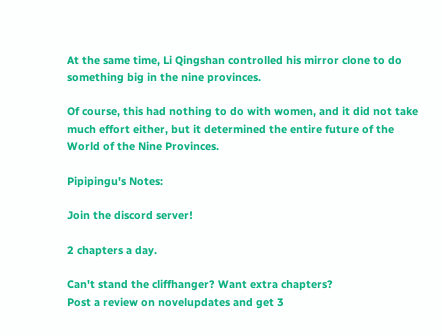At the same time, Li Qingshan controlled his mirror clone to do something big in the nine provinces.

Of course, this had nothing to do with women, and it did not take much effort either, but it determined the entire future of the World of the Nine Provinces.

Pipipingu's Notes:

Join the discord server!

2 chapters a day.

Can't stand the cliffhanger? Want extra chapters?
Post a review on novelupdates and get 3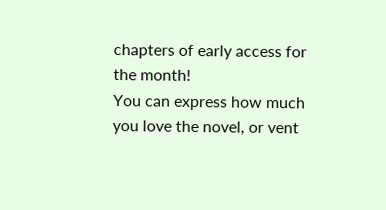chapters of early access for the month!
You can express how much you love the novel, or vent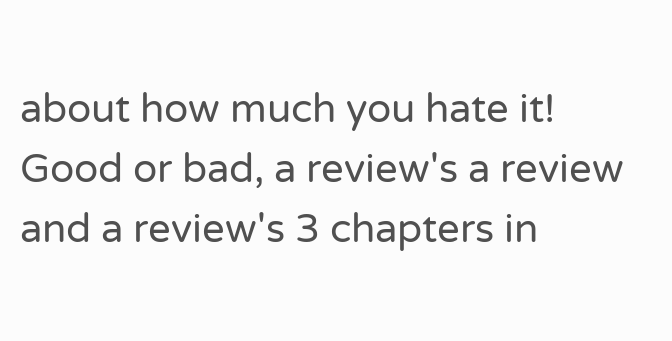about how much you hate it! Good or bad, a review's a review and a review's 3 chapters in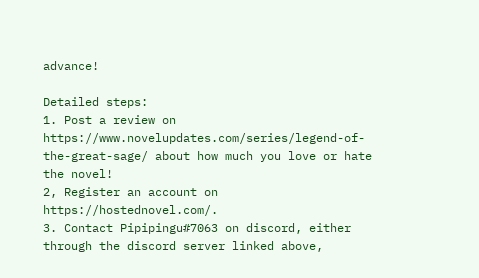advance!

Detailed steps:
1. Post a review on https://www.novelupdates.com/series/legend-of-the-great-sage/ about how much you love or hate the novel!
2, Register an account on https://hostednovel.com/.
3. Contact Pipipingu#7063 on discord, either through the discord server linked above,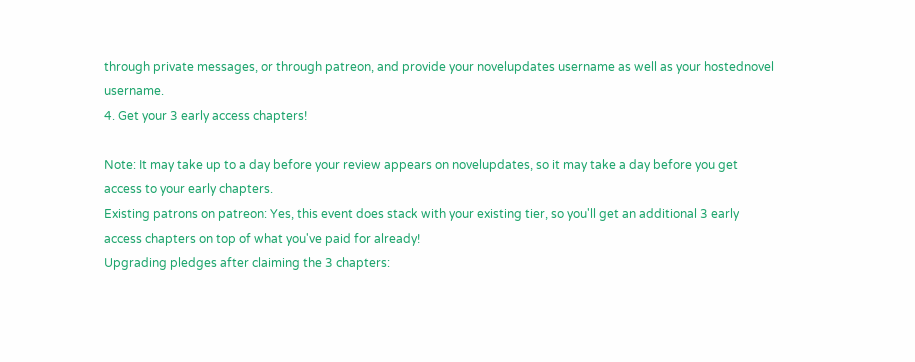through private messages, or through patreon, and provide your novelupdates username as well as your hostednovel username.
4. Get your 3 early access chapters!

Note: It may take up to a day before your review appears on novelupdates, so it may take a day before you get access to your early chapters.
Existing patrons on patreon: Yes, this event does stack with your existing tier, so you'll get an additional 3 early access chapters on top of what you've paid for already!
Upgrading pledges after claiming the 3 chapters: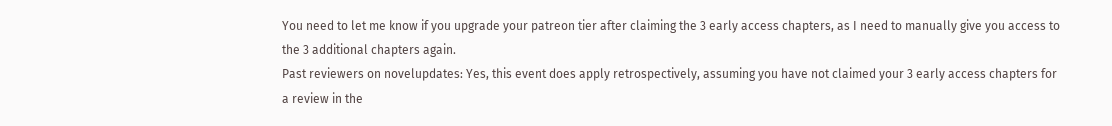You need to let me know if you upgrade your patreon tier after claiming the 3 early access chapters, as I need to manually give you access to the 3 additional chapters again.
Past reviewers on novelupdates: Yes, this event does apply retrospectively, assuming you have not claimed your 3 early access chapters for a review in the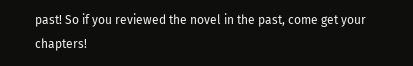past! So if you reviewed the novel in the past, come get your chapters!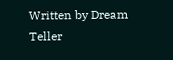Written by Dream Teller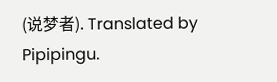(说梦者). Translated by Pipipingu.